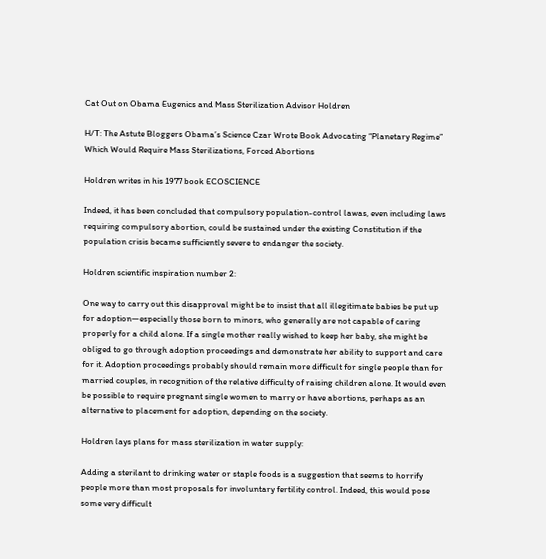Cat Out on Obama Eugenics and Mass Sterilization Advisor Holdren

H/T: The Astute Bloggers Obama’s Science Czar Wrote Book Advocating “Planetary Regime” Which Would Require Mass Sterilizations, Forced Abortions

Holdren writes in his 1977 book ECOSCIENCE

Indeed, it has been concluded that compulsory population-control lawas, even including laws requiring compulsory abortion, could be sustained under the existing Constitution if the population crisis became sufficiently severe to endanger the society.

Holdren scientific inspiration number 2:

One way to carry out this disapproval might be to insist that all illegitimate babies be put up for adoption—especially those born to minors, who generally are not capable of caring properly for a child alone. If a single mother really wished to keep her baby, she might be obliged to go through adoption proceedings and demonstrate her ability to support and care for it. Adoption proceedings probably should remain more difficult for single people than for married couples, in recognition of the relative difficulty of raising children alone. It would even be possible to require pregnant single women to marry or have abortions, perhaps as an alternative to placement for adoption, depending on the society.

Holdren lays plans for mass sterilization in water supply:

Adding a sterilant to drinking water or staple foods is a suggestion that seems to horrify people more than most proposals for involuntary fertility control. Indeed, this would pose some very difficult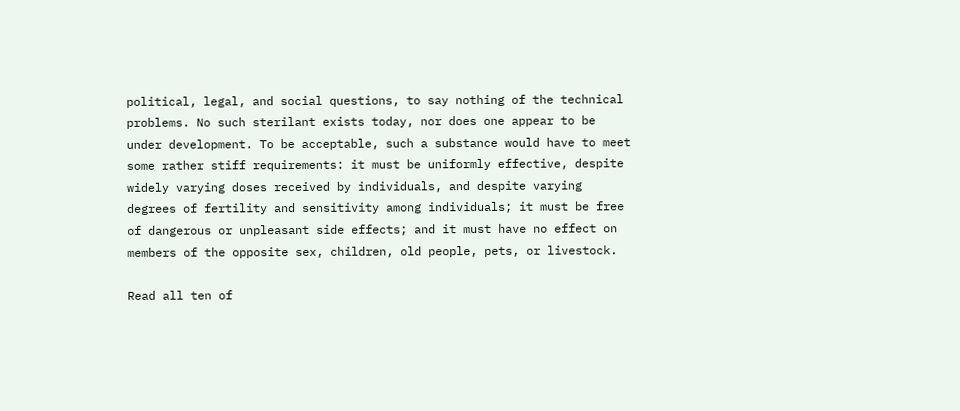political, legal, and social questions, to say nothing of the technical problems. No such sterilant exists today, nor does one appear to be under development. To be acceptable, such a substance would have to meet some rather stiff requirements: it must be uniformly effective, despite widely varying doses received by individuals, and despite varying degrees of fertility and sensitivity among individuals; it must be free of dangerous or unpleasant side effects; and it must have no effect on members of the opposite sex, children, old people, pets, or livestock.

Read all ten of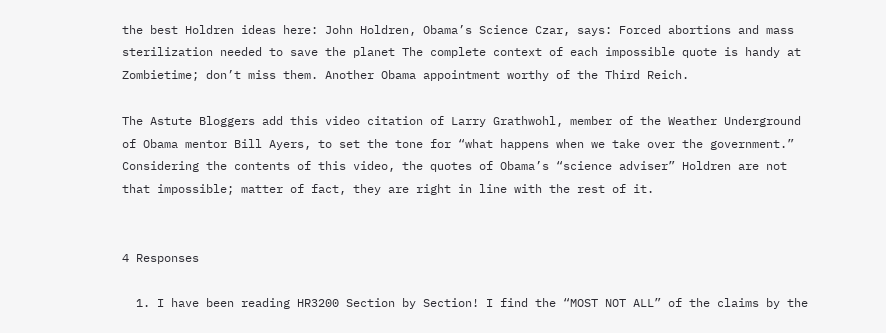the best Holdren ideas here: John Holdren, Obama’s Science Czar, says: Forced abortions and mass sterilization needed to save the planet The complete context of each impossible quote is handy at Zombietime; don’t miss them. Another Obama appointment worthy of the Third Reich.

The Astute Bloggers add this video citation of Larry Grathwohl, member of the Weather Underground of Obama mentor Bill Ayers, to set the tone for “what happens when we take over the government.” Considering the contents of this video, the quotes of Obama’s “science adviser” Holdren are not that impossible; matter of fact, they are right in line with the rest of it.


4 Responses

  1. I have been reading HR3200 Section by Section! I find the “MOST NOT ALL” of the claims by the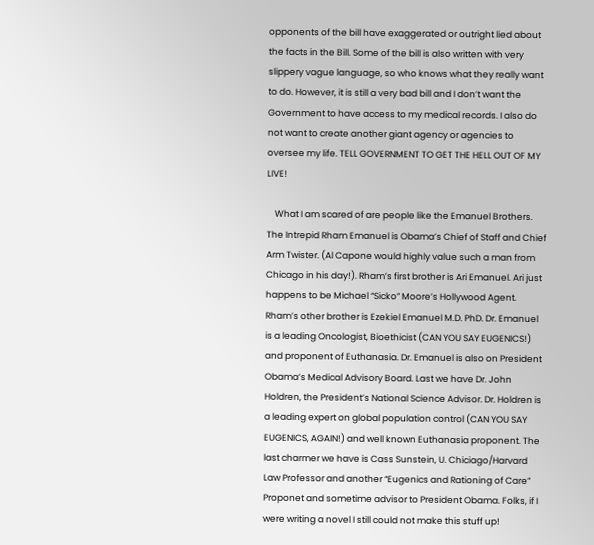opponents of the bill have exaggerated or outright lied about the facts in the Bill. Some of the bill is also written with very slippery vague language, so who knows what they really want to do. However, it is still a very bad bill and I don’t want the Government to have access to my medical records. I also do not want to create another giant agency or agencies to oversee my life. TELL GOVERNMENT TO GET THE HELL OUT OF MY LIVE!

    What I am scared of are people like the Emanuel Brothers. The Intrepid Rham Emanuel is Obama’s Chief of Staff and Chief Arm Twister. (Al Capone would highly value such a man from Chicago in his day!). Rham’s first brother is Ari Emanuel. Ari just happens to be Michael “Sicko” Moore’s Hollywood Agent. Rham’s other brother is Ezekiel Emanuel M.D. PhD. Dr. Emanuel is a leading Oncologist, Bioethicist (CAN YOU SAY EUGENICS!) and proponent of Euthanasia. Dr. Emanuel is also on President Obama’s Medical Advisory Board. Last we have Dr. John Holdren, the President’s National Science Advisor. Dr. Holdren is a leading expert on global population control (CAN YOU SAY EUGENICS, AGAIN!) and well known Euthanasia proponent. The last charmer we have is Cass Sunstein, U. Chiciago/Harvard Law Professor and another “Eugenics and Rationing of Care” Proponet and sometime advisor to President Obama. Folks, if I were writing a novel I still could not make this stuff up!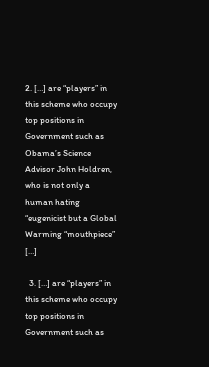2. […] are “players” in this scheme who occupy top positions in Government such as Obama’s Science Advisor John Holdren, who is not only a human hating “eugenicist but a Global Warming “mouthpiece” […]

  3. […] are “players” in this scheme who occupy top positions in Government such as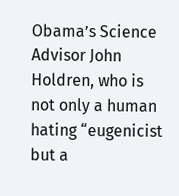Obama’s Science Advisor John Holdren, who is not only a human hating “eugenicist but a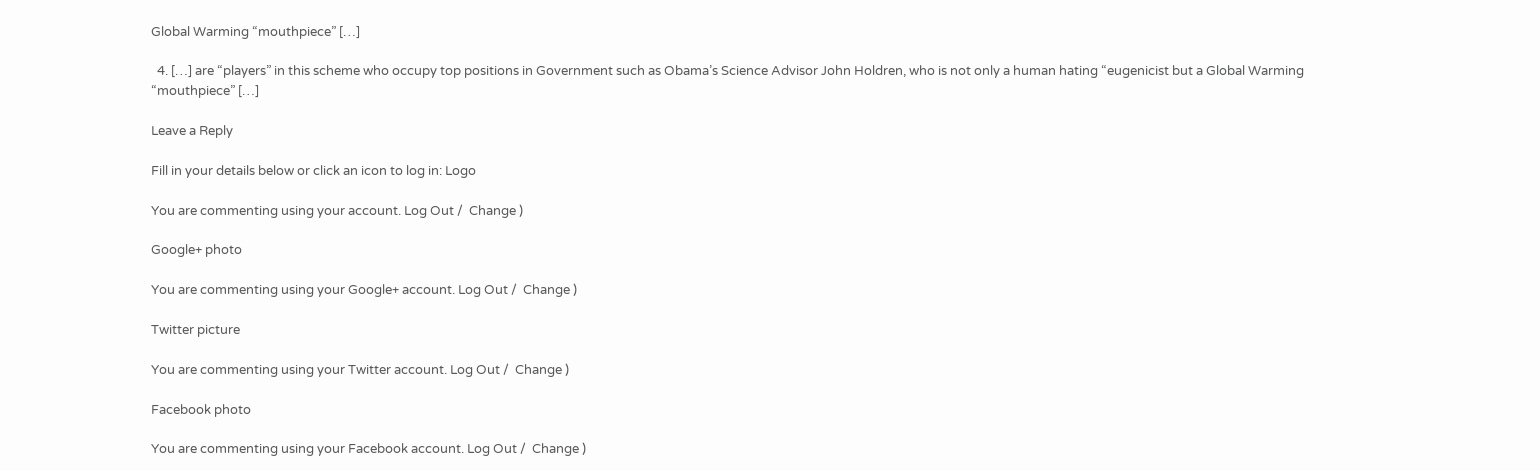Global Warming “mouthpiece” […]

  4. […] are “players” in this scheme who occupy top positions in Government such as Obama’s Science Advisor John Holdren, who is not only a human hating “eugenicist but a Global Warming “mouthpiece” […]

Leave a Reply

Fill in your details below or click an icon to log in: Logo

You are commenting using your account. Log Out /  Change )

Google+ photo

You are commenting using your Google+ account. Log Out /  Change )

Twitter picture

You are commenting using your Twitter account. Log Out /  Change )

Facebook photo

You are commenting using your Facebook account. Log Out /  Change )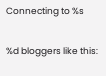Connecting to %s

%d bloggers like this: